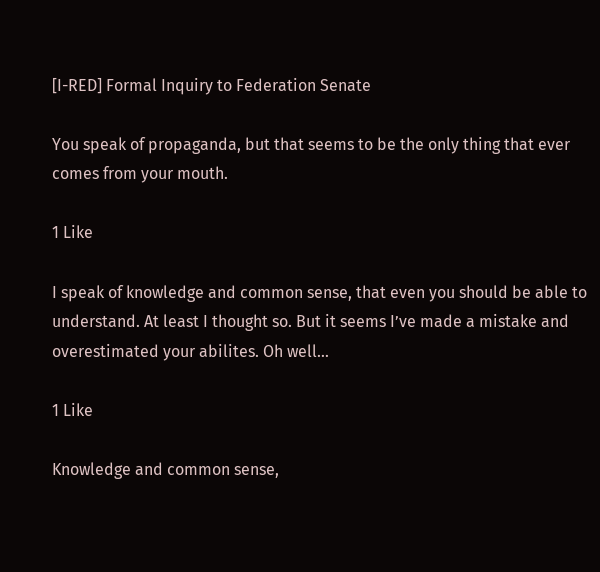[I-RED] Formal Inquiry to Federation Senate

You speak of propaganda, but that seems to be the only thing that ever comes from your mouth.

1 Like

I speak of knowledge and common sense, that even you should be able to understand. At least I thought so. But it seems I’ve made a mistake and overestimated your abilites. Oh well…

1 Like

Knowledge and common sense,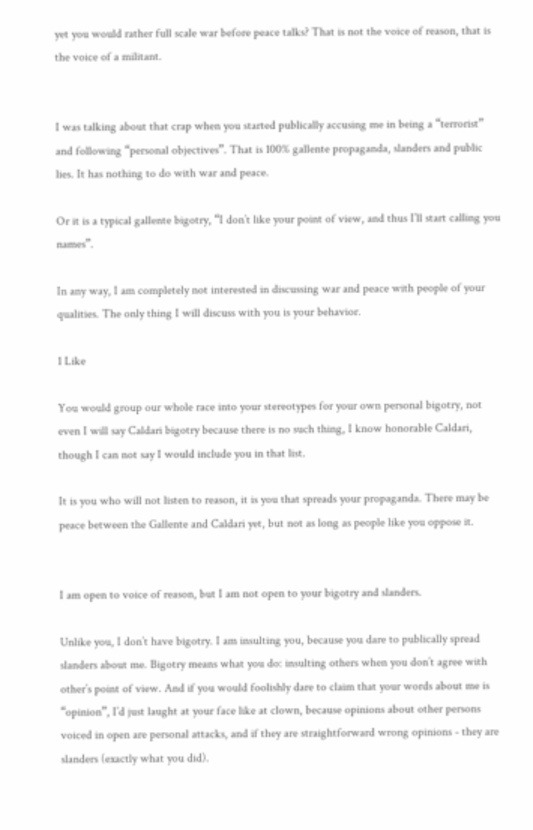yet you would rather full scale war before peace talks? That is not the voice of reason, that is the voice of a militant.


I was talking about that crap when you started publically accusing me in being a “terrorist” and following “personal objectives”. That is 100% gallente propaganda, slanders and public lies. It has nothing to do with war and peace.

Or it is a typical gallente bigotry, “I don’t like your point of view, and thus I’ll start calling you names”.

In any way, I am completely not interested in discussing war and peace with people of your qualities. The only thing I will discuss with you is your behavior.

1 Like

You would group our whole race into your stereotypes for your own personal bigotry, not even I will say Caldari bigotry because there is no such thing, I know honorable Caldari, though I can not say I would include you in that list.

It is you who will not listen to reason, it is you that spreads your propaganda. There may be peace between the Gallente and Caldari yet, but not as long as people like you oppose it.


I am open to voice of reason, but I am not open to your bigotry and slanders.

Unlike you, I don’t have bigotry. I am insulting you, because you dare to publically spread slanders about me. Bigotry means what you do: insulting others when you don’t agree with other’s point of view. And if you would foolishly dare to claim that your words about me is “opinion”, I’d just laught at your face like at clown, because opinions about other persons voiced in open are personal attacks, and if they are straightforward wrong opinions - they are slanders (exactly what you did).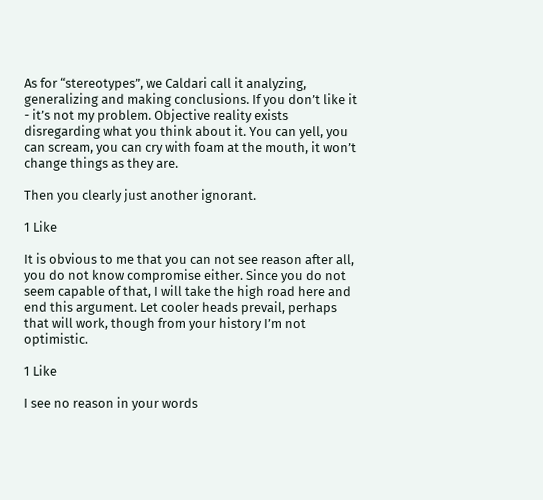As for “stereotypes”, we Caldari call it analyzing, generalizing and making conclusions. If you don’t like it - it’s not my problem. Objective reality exists disregarding what you think about it. You can yell, you can scream, you can cry with foam at the mouth, it won’t change things as they are.

Then you clearly just another ignorant.

1 Like

It is obvious to me that you can not see reason after all, you do not know compromise either. Since you do not seem capable of that, I will take the high road here and end this argument. Let cooler heads prevail, perhaps that will work, though from your history I’m not optimistic.

1 Like

I see no reason in your words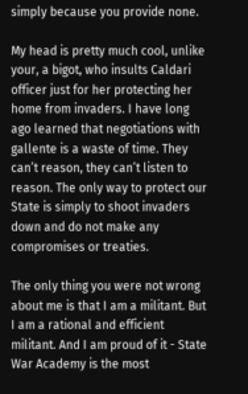simply because you provide none.

My head is pretty much cool, unlike your, a bigot, who insults Caldari officer just for her protecting her home from invaders. I have long ago learned that negotiations with gallente is a waste of time. They can’t reason, they can’t listen to reason. The only way to protect our State is simply to shoot invaders down and do not make any compromises or treaties.

The only thing you were not wrong about me is that I am a militant. But I am a rational and efficient militant. And I am proud of it - State War Academy is the most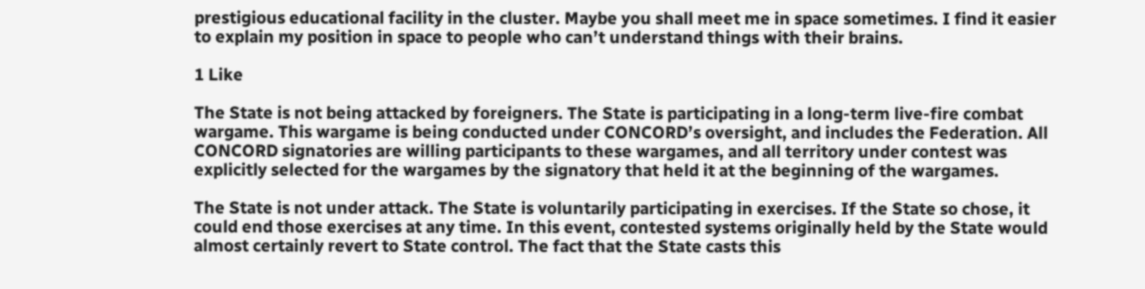prestigious educational facility in the cluster. Maybe you shall meet me in space sometimes. I find it easier to explain my position in space to people who can’t understand things with their brains.

1 Like

The State is not being attacked by foreigners. The State is participating in a long-term live-fire combat wargame. This wargame is being conducted under CONCORD’s oversight, and includes the Federation. All CONCORD signatories are willing participants to these wargames, and all territory under contest was explicitly selected for the wargames by the signatory that held it at the beginning of the wargames.

The State is not under attack. The State is voluntarily participating in exercises. If the State so chose, it could end those exercises at any time. In this event, contested systems originally held by the State would almost certainly revert to State control. The fact that the State casts this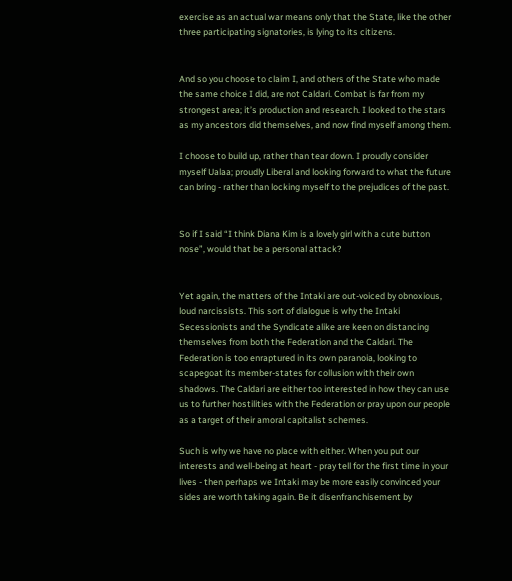exercise as an actual war means only that the State, like the other three participating signatories, is lying to its citizens.


And so you choose to claim I, and others of the State who made the same choice I did, are not Caldari. Combat is far from my strongest area; it’s production and research. I looked to the stars as my ancestors did themselves, and now find myself among them.

I choose to build up, rather than tear down. I proudly consider myself Ualaa; proudly Liberal and looking forward to what the future can bring - rather than locking myself to the prejudices of the past.


So if I said “I think Diana Kim is a lovely girl with a cute button nose”, would that be a personal attack?


Yet again, the matters of the Intaki are out-voiced by obnoxious, loud narcissists. This sort of dialogue is why the Intaki Secessionists and the Syndicate alike are keen on distancing themselves from both the Federation and the Caldari. The Federation is too enraptured in its own paranoia, looking to scapegoat its member-states for collusion with their own shadows. The Caldari are either too interested in how they can use us to further hostilities with the Federation or pray upon our people as a target of their amoral capitalist schemes.

Such is why we have no place with either. When you put our interests and well-being at heart - pray tell for the first time in your lives - then perhaps we Intaki may be more easily convinced your sides are worth taking again. Be it disenfranchisement by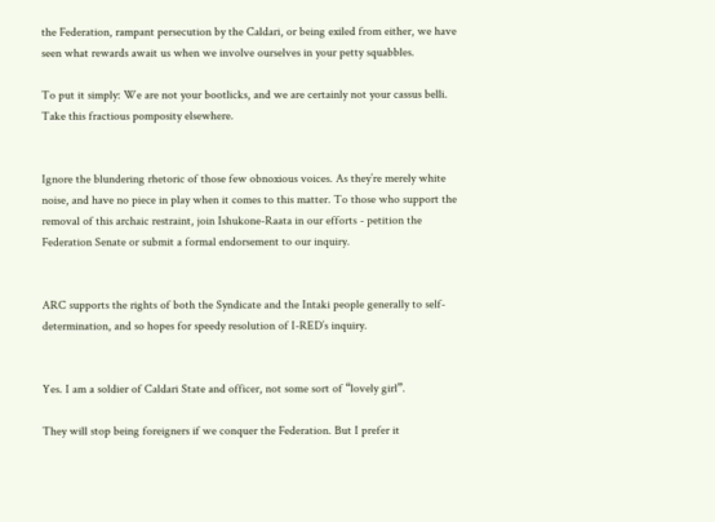the Federation, rampant persecution by the Caldari, or being exiled from either, we have seen what rewards await us when we involve ourselves in your petty squabbles.

To put it simply: We are not your bootlicks, and we are certainly not your cassus belli. Take this fractious pomposity elsewhere.


Ignore the blundering rhetoric of those few obnoxious voices. As they’re merely white noise, and have no piece in play when it comes to this matter. To those who support the removal of this archaic restraint, join Ishukone-Raata in our efforts - petition the Federation Senate or submit a formal endorsement to our inquiry.


ARC supports the rights of both the Syndicate and the Intaki people generally to self-determination, and so hopes for speedy resolution of I-RED’s inquiry.


Yes. I am a soldier of Caldari State and officer, not some sort of “lovely girl”.

They will stop being foreigners if we conquer the Federation. But I prefer it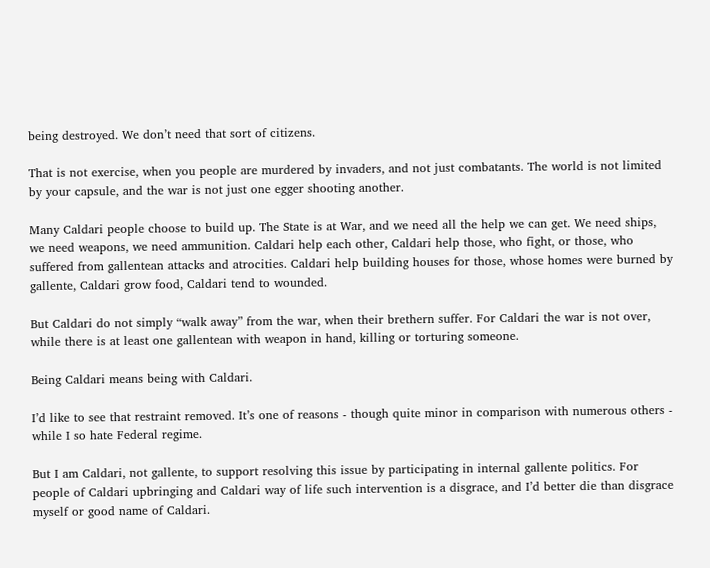being destroyed. We don’t need that sort of citizens.

That is not exercise, when you people are murdered by invaders, and not just combatants. The world is not limited by your capsule, and the war is not just one egger shooting another.

Many Caldari people choose to build up. The State is at War, and we need all the help we can get. We need ships, we need weapons, we need ammunition. Caldari help each other, Caldari help those, who fight, or those, who suffered from gallentean attacks and atrocities. Caldari help building houses for those, whose homes were burned by gallente, Caldari grow food, Caldari tend to wounded.

But Caldari do not simply “walk away” from the war, when their brethern suffer. For Caldari the war is not over, while there is at least one gallentean with weapon in hand, killing or torturing someone.

Being Caldari means being with Caldari.

I’d like to see that restraint removed. It’s one of reasons - though quite minor in comparison with numerous others - while I so hate Federal regime.

But I am Caldari, not gallente, to support resolving this issue by participating in internal gallente politics. For people of Caldari upbringing and Caldari way of life such intervention is a disgrace, and I’d better die than disgrace myself or good name of Caldari.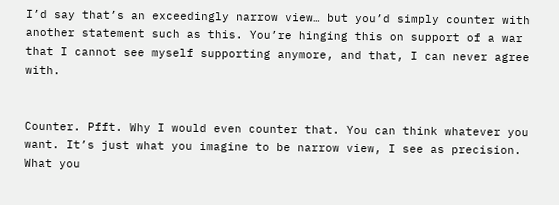I’d say that’s an exceedingly narrow view… but you’d simply counter with another statement such as this. You’re hinging this on support of a war that I cannot see myself supporting anymore, and that, I can never agree with.


Counter. Pfft. Why I would even counter that. You can think whatever you want. It’s just what you imagine to be narrow view, I see as precision. What you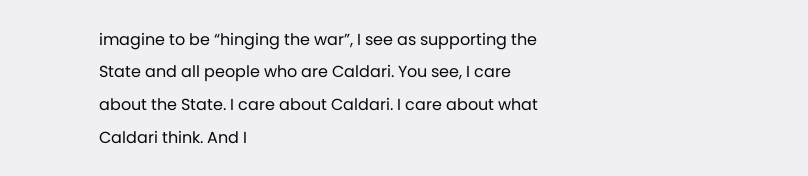imagine to be “hinging the war”, I see as supporting the State and all people who are Caldari. You see, I care about the State. I care about Caldari. I care about what Caldari think. And I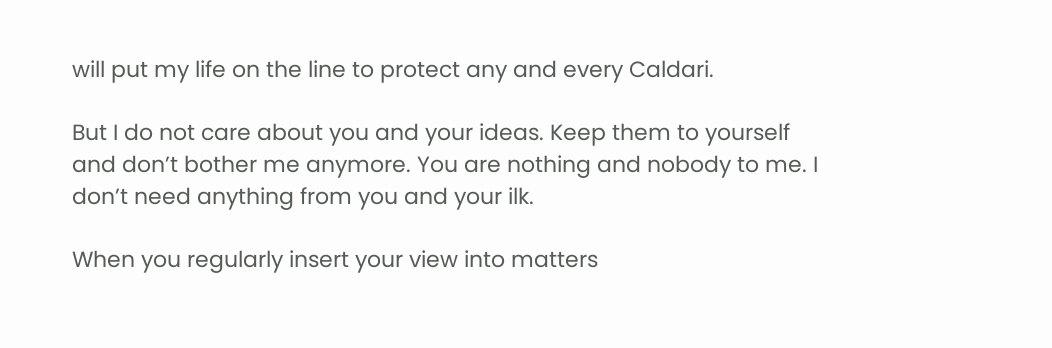will put my life on the line to protect any and every Caldari.

But I do not care about you and your ideas. Keep them to yourself and don’t bother me anymore. You are nothing and nobody to me. I don’t need anything from you and your ilk.

When you regularly insert your view into matters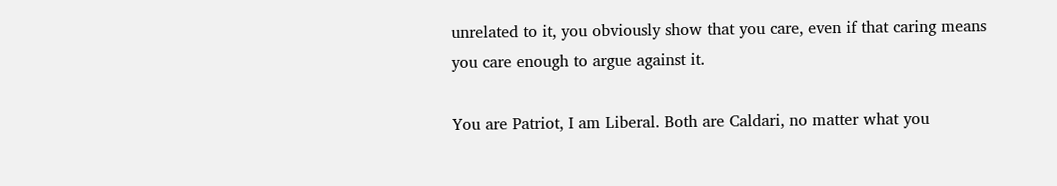unrelated to it, you obviously show that you care, even if that caring means you care enough to argue against it.

You are Patriot, I am Liberal. Both are Caldari, no matter what you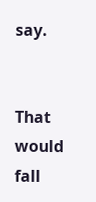say.


That would fall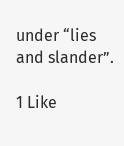under “lies and slander”.

1 Like